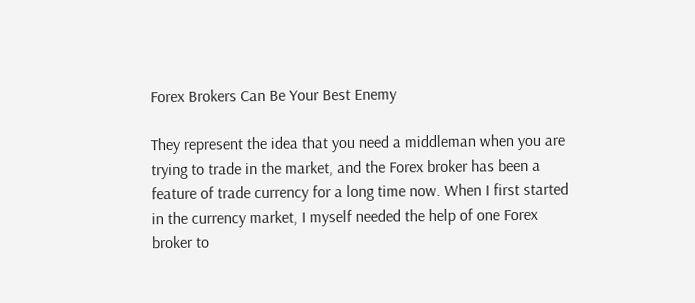Forex Brokers Can Be Your Best Enemy

They represent the idea that you need a middleman when you are trying to trade in the market, and the Forex broker has been a feature of trade currency for a long time now. When I first started in the currency market, I myself needed the help of one Forex broker to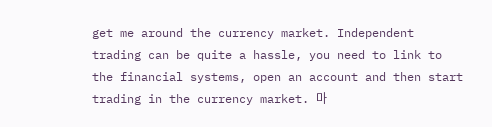get me around the currency market. Independent trading can be quite a hassle, you need to link to the financial systems, open an account and then start trading in the currency market. 마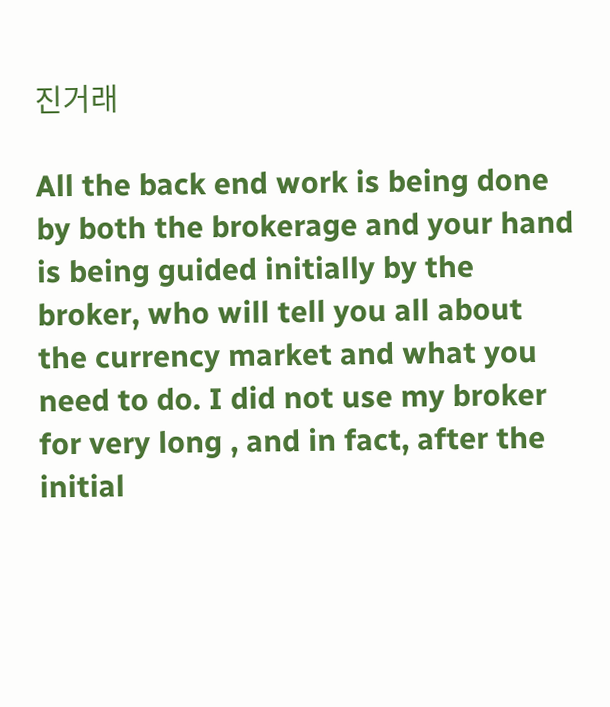진거래

All the back end work is being done by both the brokerage and your hand is being guided initially by the broker, who will tell you all about the currency market and what you need to do. I did not use my broker for very long , and in fact, after the initial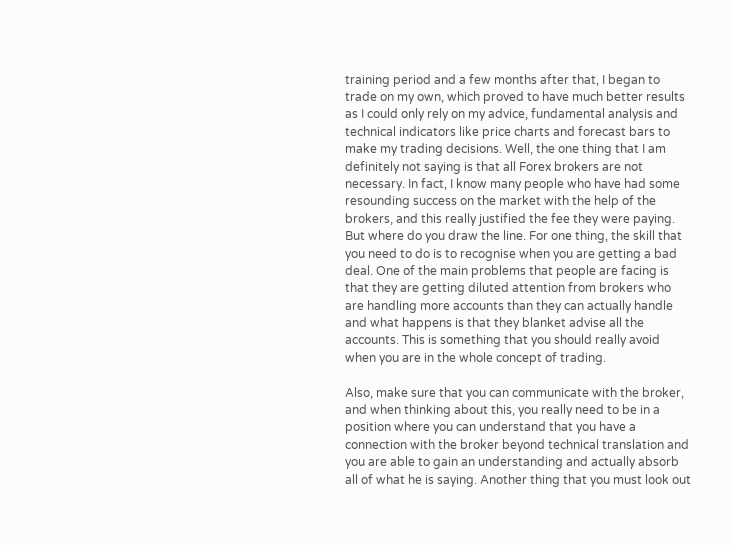training period and a few months after that, I began to trade on my own, which proved to have much better results as I could only rely on my advice, fundamental analysis and technical indicators like price charts and forecast bars to make my trading decisions. Well, the one thing that I am definitely not saying is that all Forex brokers are not necessary. In fact, I know many people who have had some resounding success on the market with the help of the brokers, and this really justified the fee they were paying. But where do you draw the line. For one thing, the skill that you need to do is to recognise when you are getting a bad deal. One of the main problems that people are facing is that they are getting diluted attention from brokers who are handling more accounts than they can actually handle and what happens is that they blanket advise all the accounts. This is something that you should really avoid when you are in the whole concept of trading.

Also, make sure that you can communicate with the broker, and when thinking about this, you really need to be in a position where you can understand that you have a connection with the broker beyond technical translation and you are able to gain an understanding and actually absorb all of what he is saying. Another thing that you must look out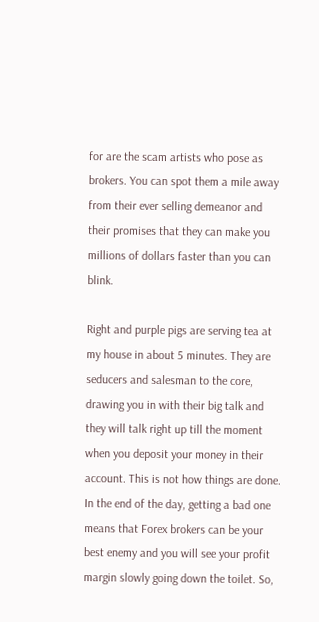for are the scam artists who pose as brokers. You can spot them a mile away from their ever selling demeanor and their promises that they can make you millions of dollars faster than you can blink.

Right and purple pigs are serving tea at my house in about 5 minutes. They are seducers and salesman to the core, drawing you in with their big talk and they will talk right up till the moment when you deposit your money in their account. This is not how things are done. In the end of the day, getting a bad one means that Forex brokers can be your best enemy and you will see your profit margin slowly going down the toilet. So,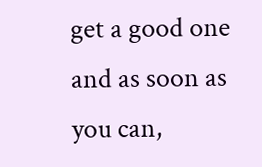get a good one and as soon as you can,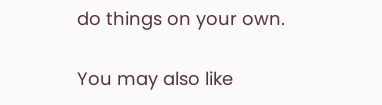do things on your own.

You may also like